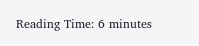Reading Time: 6 minutes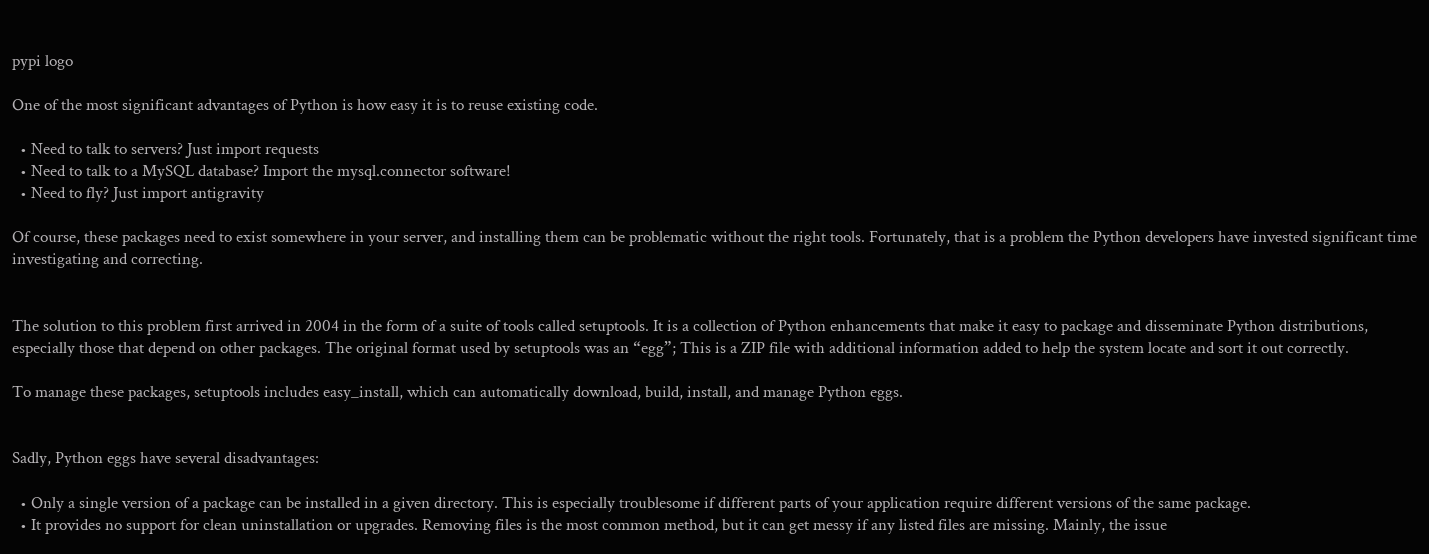pypi logo

One of the most significant advantages of Python is how easy it is to reuse existing code.

  • Need to talk to servers? Just import requests
  • Need to talk to a MySQL database? Import the mysql.connector software!
  • Need to fly? Just import antigravity

Of course, these packages need to exist somewhere in your server, and installing them can be problematic without the right tools. Fortunately, that is a problem the Python developers have invested significant time investigating and correcting.


The solution to this problem first arrived in 2004 in the form of a suite of tools called setuptools. It is a collection of Python enhancements that make it easy to package and disseminate Python distributions, especially those that depend on other packages. The original format used by setuptools was an “egg”; This is a ZIP file with additional information added to help the system locate and sort it out correctly.

To manage these packages, setuptools includes easy_install, which can automatically download, build, install, and manage Python eggs.


Sadly, Python eggs have several disadvantages:

  • Only a single version of a package can be installed in a given directory. This is especially troublesome if different parts of your application require different versions of the same package.
  • It provides no support for clean uninstallation or upgrades. Removing files is the most common method, but it can get messy if any listed files are missing. Mainly, the issue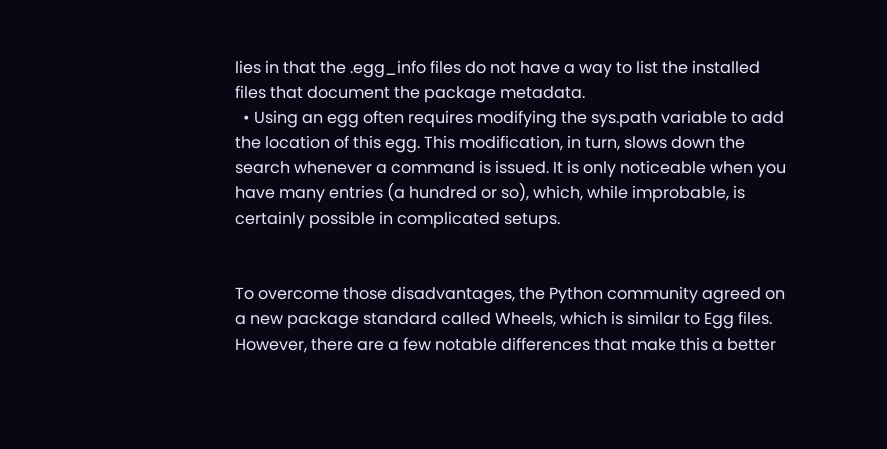lies in that the .egg_info files do not have a way to list the installed files that document the package metadata.
  • Using an egg often requires modifying the sys.path variable to add the location of this egg. This modification, in turn, slows down the search whenever a command is issued. It is only noticeable when you have many entries (a hundred or so), which, while improbable, is certainly possible in complicated setups.


To overcome those disadvantages, the Python community agreed on a new package standard called Wheels, which is similar to Egg files. However, there are a few notable differences that make this a better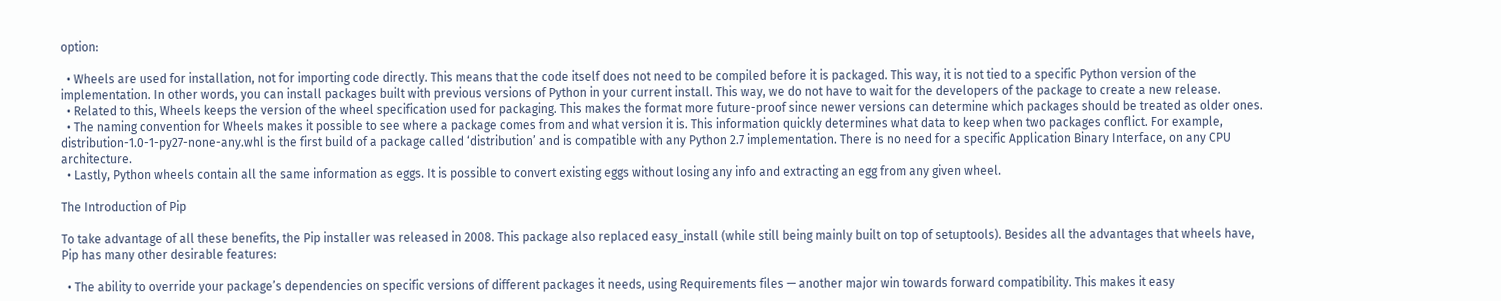option:

  • Wheels are used for installation, not for importing code directly. This means that the code itself does not need to be compiled before it is packaged. This way, it is not tied to a specific Python version of the implementation. In other words, you can install packages built with previous versions of Python in your current install. This way, we do not have to wait for the developers of the package to create a new release.
  • Related to this, Wheels keeps the version of the wheel specification used for packaging. This makes the format more future-proof since newer versions can determine which packages should be treated as older ones.
  • The naming convention for Wheels makes it possible to see where a package comes from and what version it is. This information quickly determines what data to keep when two packages conflict. For example, distribution-1.0-1-py27-none-any.whl is the first build of a package called ‘distribution’ and is compatible with any Python 2.7 implementation. There is no need for a specific Application Binary Interface, on any CPU architecture.
  • Lastly, Python wheels contain all the same information as eggs. It is possible to convert existing eggs without losing any info and extracting an egg from any given wheel.

The Introduction of Pip

To take advantage of all these benefits, the Pip installer was released in 2008. This package also replaced easy_install (while still being mainly built on top of setuptools). Besides all the advantages that wheels have, Pip has many other desirable features:

  • The ability to override your package’s dependencies on specific versions of different packages it needs, using Requirements files — another major win towards forward compatibility. This makes it easy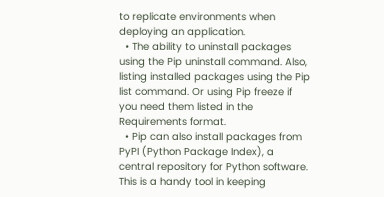to replicate environments when deploying an application.
  • The ability to uninstall packages using the Pip uninstall command. Also, listing installed packages using the Pip list command. Or using Pip freeze if you need them listed in the Requirements format.
  • Pip can also install packages from PyPI (Python Package Index), a central repository for Python software. This is a handy tool in keeping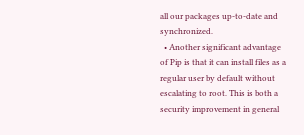all our packages up-to-date and synchronized.
  • Another significant advantage of Pip is that it can install files as a regular user by default without escalating to root. This is both a security improvement in general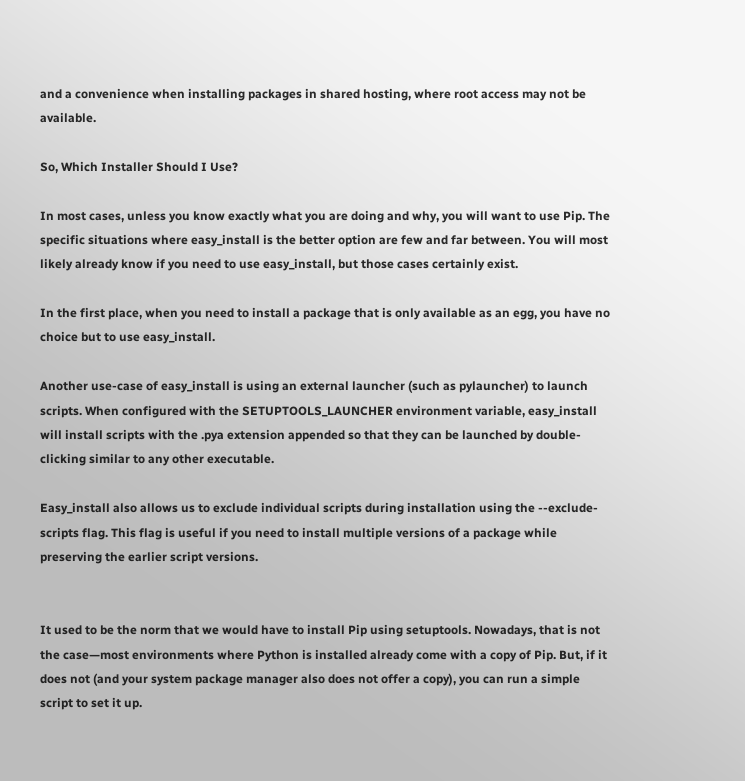and a convenience when installing packages in shared hosting, where root access may not be available.

So, Which Installer Should I Use?

In most cases, unless you know exactly what you are doing and why, you will want to use Pip. The specific situations where easy_install is the better option are few and far between. You will most likely already know if you need to use easy_install, but those cases certainly exist.

In the first place, when you need to install a package that is only available as an egg, you have no choice but to use easy_install.

Another use-case of easy_install is using an external launcher (such as pylauncher) to launch scripts. When configured with the SETUPTOOLS_LAUNCHER environment variable, easy_install will install scripts with the .pya extension appended so that they can be launched by double-clicking similar to any other executable.

Easy_install also allows us to exclude individual scripts during installation using the --exclude-scripts flag. This flag is useful if you need to install multiple versions of a package while preserving the earlier script versions.


It used to be the norm that we would have to install Pip using setuptools. Nowadays, that is not the case—most environments where Python is installed already come with a copy of Pip. But, if it does not (and your system package manager also does not offer a copy), you can run a simple script to set it up.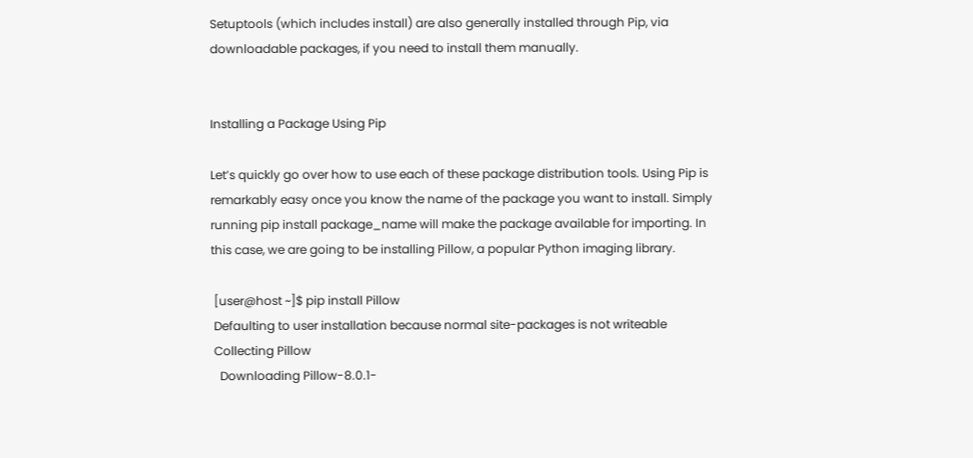Setuptools (which includes install) are also generally installed through Pip, via downloadable packages, if you need to install them manually.


Installing a Package Using Pip

Let’s quickly go over how to use each of these package distribution tools. Using Pip is remarkably easy once you know the name of the package you want to install. Simply running pip install package_name will make the package available for importing. In this case, we are going to be installing Pillow, a popular Python imaging library.

 [user@host ~]$ pip install Pillow
 Defaulting to user installation because normal site-packages is not writeable
 Collecting Pillow
   Downloading Pillow-8.0.1-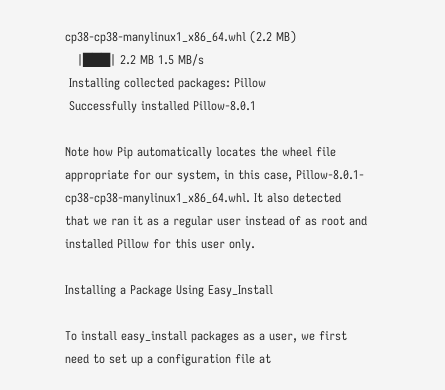cp38-cp38-manylinux1_x86_64.whl (2.2 MB)
   |███| 2.2 MB 1.5 MB/s
 Installing collected packages: Pillow
 Successfully installed Pillow-8.0.1

Note how Pip automatically locates the wheel file appropriate for our system, in this case, Pillow-8.0.1-cp38-cp38-manylinux1_x86_64.whl. It also detected that we ran it as a regular user instead of as root and installed Pillow for this user only.

Installing a Package Using Easy_Install

To install easy_install packages as a user, we first need to set up a configuration file at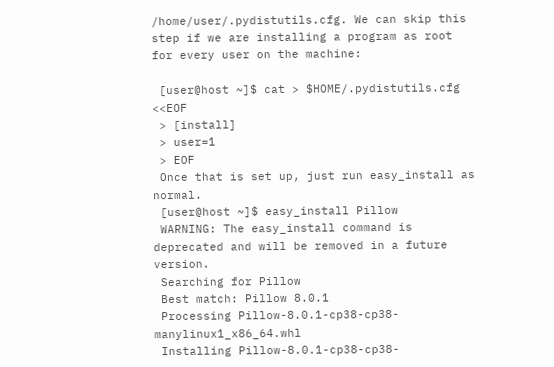/home/user/.pydistutils.cfg. We can skip this step if we are installing a program as root for every user on the machine:

 [user@host ~]$ cat > $HOME/.pydistutils.cfg <<EOF
 > [install]
 > user=1
 > EOF
 Once that is set up, just run easy_install as normal.
 [user@host ~]$ easy_install Pillow
 WARNING: The easy_install command is deprecated and will be removed in a future version.
 Searching for Pillow
 Best match: Pillow 8.0.1
 Processing Pillow-8.0.1-cp38-cp38-manylinux1_x86_64.whl
 Installing Pillow-8.0.1-cp38-cp38-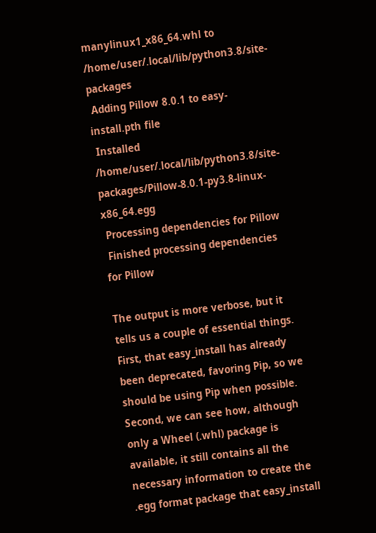manylinux1_x86_64.whl to /home/user/.local/lib/python3.8/site-packages
 Adding Pillow 8.0.1 to easy-install.pth file
 Installed /home/user/.local/lib/python3.8/site-packages/Pillow-8.0.1-py3.8-linux-x86_64.egg
 Processing dependencies for Pillow
 Finished processing dependencies for Pillow

The output is more verbose, but it tells us a couple of essential things. First, that easy_install has already been deprecated, favoring Pip, so we should be using Pip when possible. Second, we can see how, although only a Wheel (.whl) package is available, it still contains all the necessary information to create the .egg format package that easy_install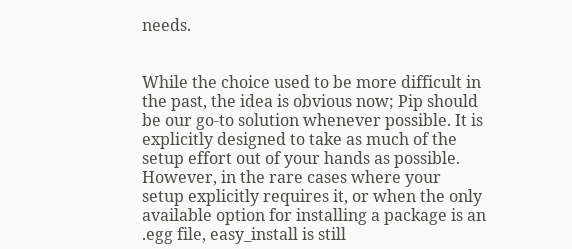needs.


While the choice used to be more difficult in the past, the idea is obvious now; Pip should be our go-to solution whenever possible. It is explicitly designed to take as much of the setup effort out of your hands as possible. However, in the rare cases where your setup explicitly requires it, or when the only available option for installing a package is an .egg file, easy_install is still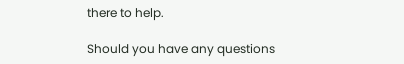there to help.

Should you have any questions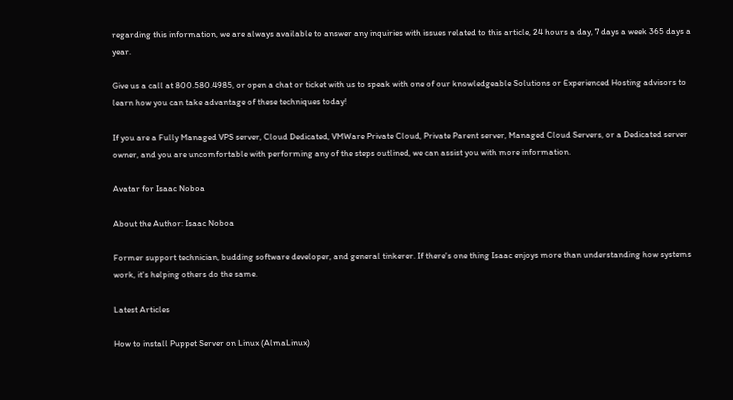regarding this information, we are always available to answer any inquiries with issues related to this article, 24 hours a day, 7 days a week 365 days a year.

Give us a call at 800.580.4985, or open a chat or ticket with us to speak with one of our knowledgeable Solutions or Experienced Hosting advisors to learn how you can take advantage of these techniques today!

If you are a Fully Managed VPS server, Cloud Dedicated, VMWare Private Cloud, Private Parent server, Managed Cloud Servers, or a Dedicated server owner, and you are uncomfortable with performing any of the steps outlined, we can assist you with more information.

Avatar for Isaac Noboa

About the Author: Isaac Noboa

Former support technician, budding software developer, and general tinkerer. If there's one thing Isaac enjoys more than understanding how systems work, it's helping others do the same.

Latest Articles

How to install Puppet Server on Linux (AlmaLinux)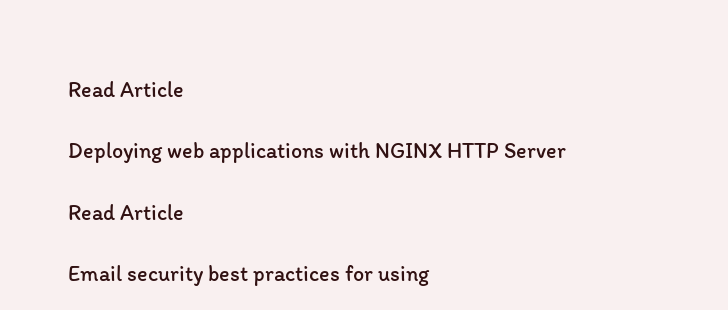Read Article

Deploying web applications with NGINX HTTP Server

Read Article

Email security best practices for using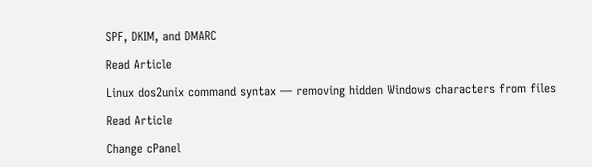SPF, DKIM, and DMARC

Read Article

Linux dos2unix command syntax — removing hidden Windows characters from files

Read Article

Change cPanel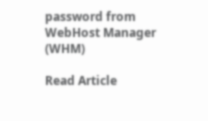password from WebHost Manager (WHM)

Read Article